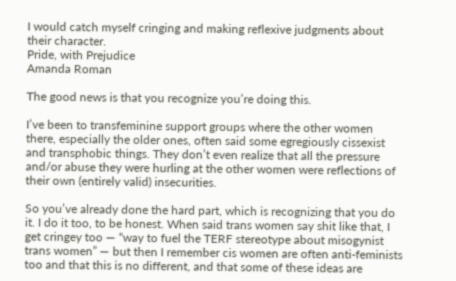I would catch myself cringing and making reflexive judgments about their character.
Pride, with Prejudice
Amanda Roman

The good news is that you recognize you’re doing this.

I’ve been to transfeminine support groups where the other women there, especially the older ones, often said some egregiously cissexist and transphobic things. They don’t even realize that all the pressure and/or abuse they were hurling at the other women were reflections of their own (entirely valid) insecurities.

So you’ve already done the hard part, which is recognizing that you do it. I do it too, to be honest. When said trans women say shit like that, I get cringey too — “way to fuel the TERF stereotype about misogynist trans women” — but then I remember cis women are often anti-feminists too and that this is no different, and that some of these ideas are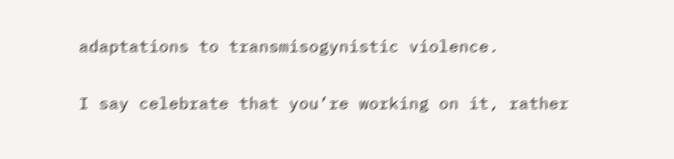adaptations to transmisogynistic violence.

I say celebrate that you’re working on it, rather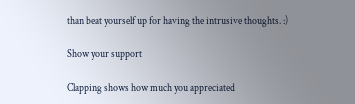than beat yourself up for having the intrusive thoughts. :)

Show your support

Clapping shows how much you appreciated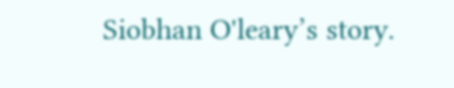Siobhan O'leary’s story.